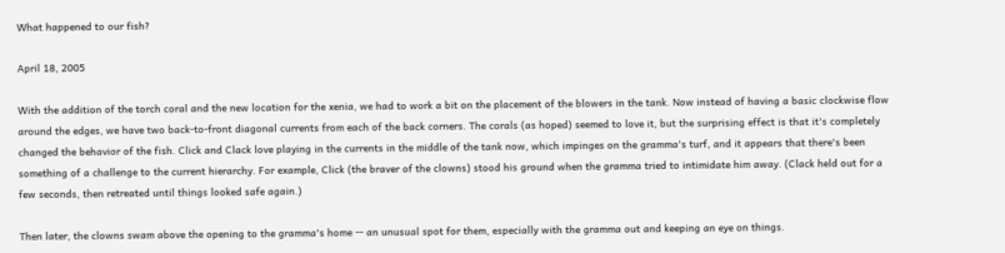What happened to our fish?

April 18, 2005

With the addition of the torch coral and the new location for the xenia, we had to work a bit on the placement of the blowers in the tank. Now instead of having a basic clockwise flow around the edges, we have two back-to-front diagonal currents from each of the back corners. The corals (as hoped) seemed to love it, but the surprising effect is that it's completely changed the behavior of the fish. Click and Clack love playing in the currents in the middle of the tank now, which impinges on the gramma's turf, and it appears that there's been something of a challenge to the current hierarchy. For example, Click (the braver of the clowns) stood his ground when the gramma tried to intimidate him away. (Clack held out for a few seconds, then retreated until things looked safe again.)

Then later, the clowns swam above the opening to the gramma's home -- an unusual spot for them, especially with the gramma out and keeping an eye on things.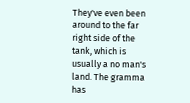They've even been around to the far right side of the tank, which is usually a no man's land. The gramma has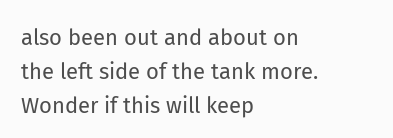also been out and about on the left side of the tank more. Wonder if this will keep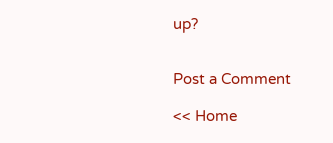up?


Post a Comment

<< Home